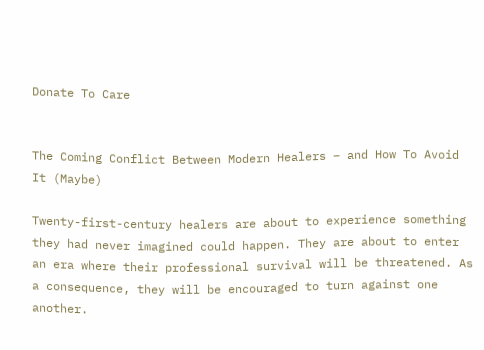Donate To Care


The Coming Conflict Between Modern Healers – and How To Avoid It (Maybe)

Twenty-first-century healers are about to experience something they had never imagined could happen. They are about to enter an era where their professional survival will be threatened. As a consequence, they will be encouraged to turn against one another.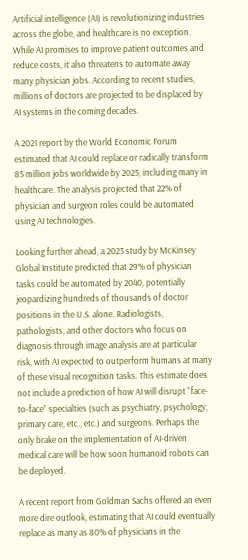Artificial intelligence (AI) is revolutionizing industries across the globe, and healthcare is no exception. While AI promises to improve patient outcomes and reduce costs, it also threatens to automate away many physician jobs. According to recent studies, millions of doctors are projected to be displaced by AI systems in the coming decades.

A 2021 report by the World Economic Forum estimated that AI could replace or radically transform 85 million jobs worldwide by 2025, including many in healthcare. The analysis projected that 22% of physician and surgeon roles could be automated using AI technologies.

Looking further ahead, a 2023 study by McKinsey Global Institute predicted that 29% of physician tasks could be automated by 2040, potentially jeopardizing hundreds of thousands of doctor positions in the U.S. alone. Radiologists, pathologists, and other doctors who focus on diagnosis through image analysis are at particular risk, with AI expected to outperform humans at many of these visual recognition tasks. This estimate does not include a prediction of how AI will disrupt “face-to-face” specialties (such as psychiatry, psychology, primary care, etc., etc.) and surgeons. Perhaps the only brake on the implementation of AI-driven medical care will be how soon humanoid robots can be deployed.

A recent report from Goldman Sachs offered an even more dire outlook, estimating that AI could eventually replace as many as 80% of physicians in the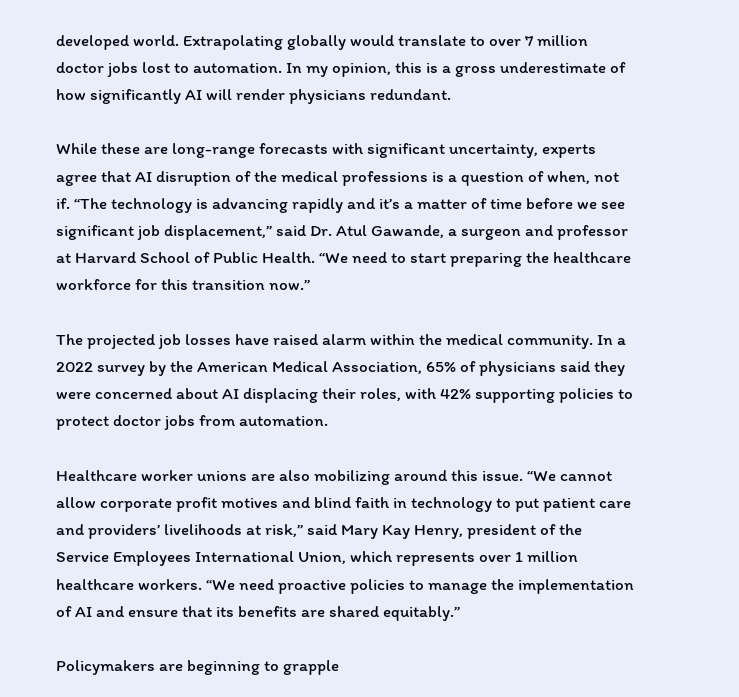developed world. Extrapolating globally would translate to over 7 million doctor jobs lost to automation. In my opinion, this is a gross underestimate of how significantly AI will render physicians redundant.

While these are long-range forecasts with significant uncertainty, experts agree that AI disruption of the medical professions is a question of when, not if. “The technology is advancing rapidly and it’s a matter of time before we see significant job displacement,” said Dr. Atul Gawande, a surgeon and professor at Harvard School of Public Health. “We need to start preparing the healthcare workforce for this transition now.”

The projected job losses have raised alarm within the medical community. In a 2022 survey by the American Medical Association, 65% of physicians said they were concerned about AI displacing their roles, with 42% supporting policies to protect doctor jobs from automation.

Healthcare worker unions are also mobilizing around this issue. “We cannot allow corporate profit motives and blind faith in technology to put patient care and providers’ livelihoods at risk,” said Mary Kay Henry, president of the Service Employees International Union, which represents over 1 million healthcare workers. “We need proactive policies to manage the implementation of AI and ensure that its benefits are shared equitably.”

Policymakers are beginning to grapple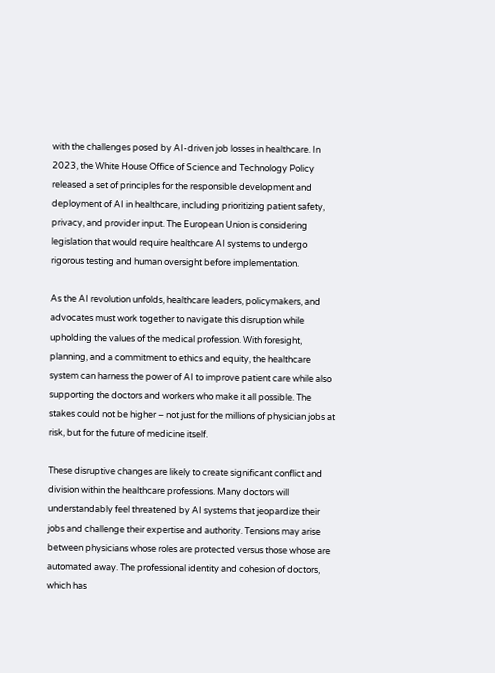with the challenges posed by AI-driven job losses in healthcare. In 2023, the White House Office of Science and Technology Policy released a set of principles for the responsible development and deployment of AI in healthcare, including prioritizing patient safety, privacy, and provider input. The European Union is considering legislation that would require healthcare AI systems to undergo rigorous testing and human oversight before implementation.

As the AI revolution unfolds, healthcare leaders, policymakers, and advocates must work together to navigate this disruption while upholding the values of the medical profession. With foresight, planning, and a commitment to ethics and equity, the healthcare system can harness the power of AI to improve patient care while also supporting the doctors and workers who make it all possible. The stakes could not be higher – not just for the millions of physician jobs at risk, but for the future of medicine itself.

These disruptive changes are likely to create significant conflict and division within the healthcare professions. Many doctors will understandably feel threatened by AI systems that jeopardize their jobs and challenge their expertise and authority. Tensions may arise between physicians whose roles are protected versus those whose are automated away. The professional identity and cohesion of doctors, which has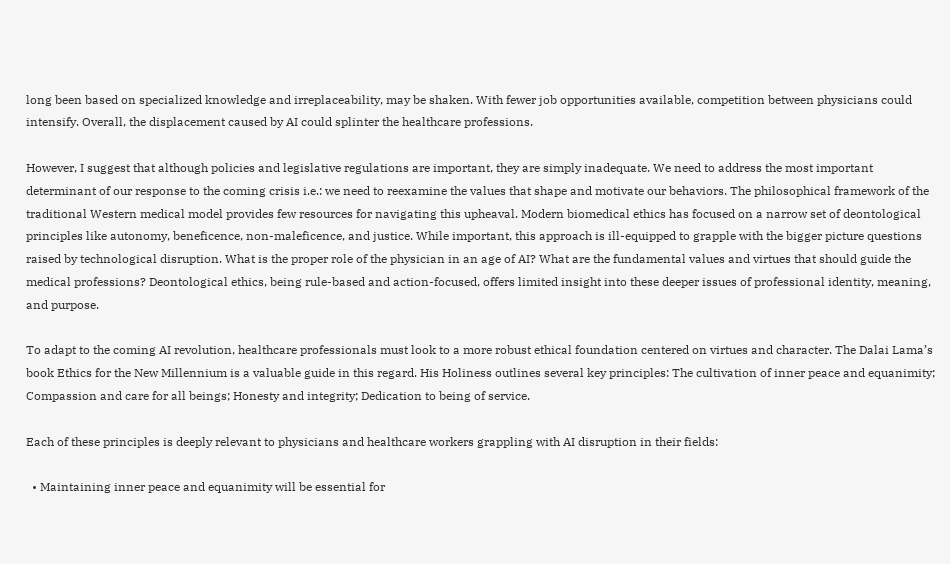long been based on specialized knowledge and irreplaceability, may be shaken. With fewer job opportunities available, competition between physicians could intensify. Overall, the displacement caused by AI could splinter the healthcare professions.

However, I suggest that although policies and legislative regulations are important, they are simply inadequate. We need to address the most important determinant of our response to the coming crisis i.e.: we need to reexamine the values that shape and motivate our behaviors. The philosophical framework of the traditional Western medical model provides few resources for navigating this upheaval. Modern biomedical ethics has focused on a narrow set of deontological principles like autonomy, beneficence, non-maleficence, and justice. While important, this approach is ill-equipped to grapple with the bigger picture questions raised by technological disruption. What is the proper role of the physician in an age of AI? What are the fundamental values and virtues that should guide the medical professions? Deontological ethics, being rule-based and action-focused, offers limited insight into these deeper issues of professional identity, meaning, and purpose.

To adapt to the coming AI revolution, healthcare professionals must look to a more robust ethical foundation centered on virtues and character. The Dalai Lama’s book Ethics for the New Millennium is a valuable guide in this regard. His Holiness outlines several key principles: The cultivation of inner peace and equanimity; Compassion and care for all beings; Honesty and integrity; Dedication to being of service.

Each of these principles is deeply relevant to physicians and healthcare workers grappling with AI disruption in their fields:

  • Maintaining inner peace and equanimity will be essential for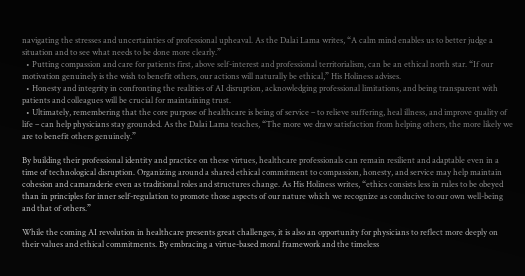navigating the stresses and uncertainties of professional upheaval. As the Dalai Lama writes, “A calm mind enables us to better judge a situation and to see what needs to be done more clearly.”
  • Putting compassion and care for patients first, above self-interest and professional territorialism, can be an ethical north star. “If our motivation genuinely is the wish to benefit others, our actions will naturally be ethical,” His Holiness advises.
  • Honesty and integrity in confronting the realities of AI disruption, acknowledging professional limitations, and being transparent with patients and colleagues will be crucial for maintaining trust.
  • Ultimately, remembering that the core purpose of healthcare is being of service – to relieve suffering, heal illness, and improve quality of life – can help physicians stay grounded. As the Dalai Lama teaches, “The more we draw satisfaction from helping others, the more likely we are to benefit others genuinely.”

By building their professional identity and practice on these virtues, healthcare professionals can remain resilient and adaptable even in a time of technological disruption. Organizing around a shared ethical commitment to compassion, honesty, and service may help maintain cohesion and camaraderie even as traditional roles and structures change. As His Holiness writes, “ethics consists less in rules to be obeyed than in principles for inner self-regulation to promote those aspects of our nature which we recognize as conducive to our own well-being and that of others.”

While the coming AI revolution in healthcare presents great challenges, it is also an opportunity for physicians to reflect more deeply on their values and ethical commitments. By embracing a virtue-based moral framework and the timeless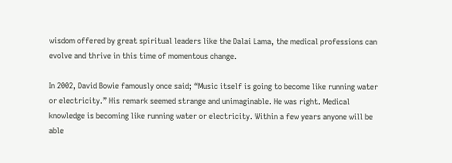wisdom offered by great spiritual leaders like the Dalai Lama, the medical professions can evolve and thrive in this time of momentous change.

In 2002, David Bowie famously once said; “Music itself is going to become like running water or electricity.” His remark seemed strange and unimaginable. He was right. Medical knowledge is becoming like running water or electricity. Within a few years anyone will be able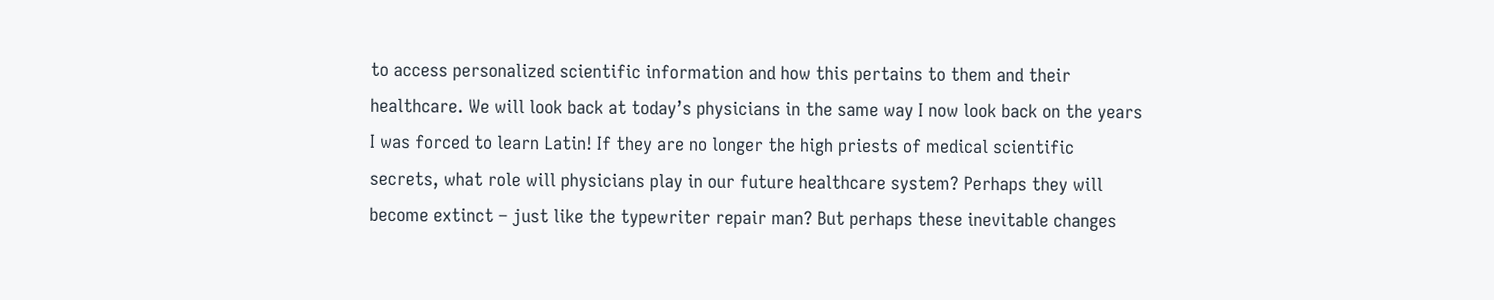to access personalized scientific information and how this pertains to them and their healthcare. We will look back at today’s physicians in the same way I now look back on the years I was forced to learn Latin! If they are no longer the high priests of medical scientific secrets, what role will physicians play in our future healthcare system? Perhaps they will become extinct – just like the typewriter repair man? But perhaps these inevitable changes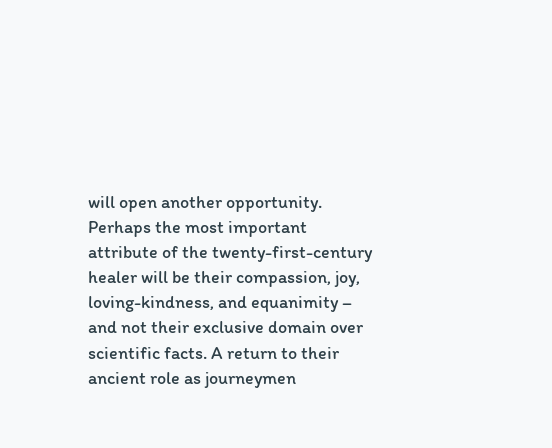will open another opportunity. Perhaps the most important attribute of the twenty-first-century healer will be their compassion, joy, loving-kindness, and equanimity – and not their exclusive domain over scientific facts. A return to their ancient role as journeymen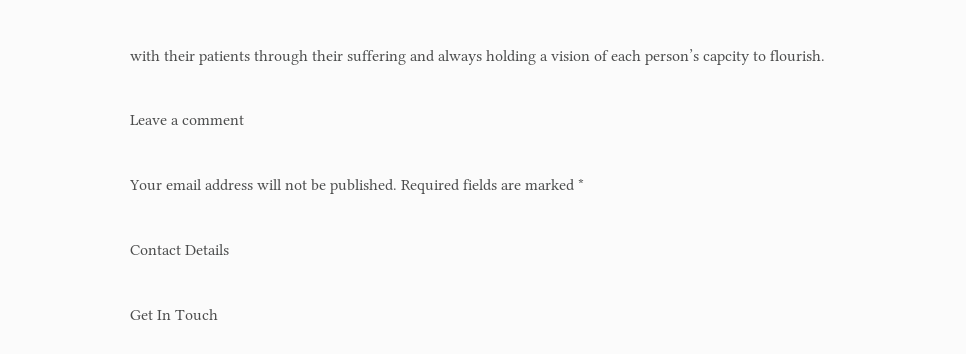with their patients through their suffering and always holding a vision of each person’s capcity to flourish.

Leave a comment

Your email address will not be published. Required fields are marked *

Contact Details

Get In Touch